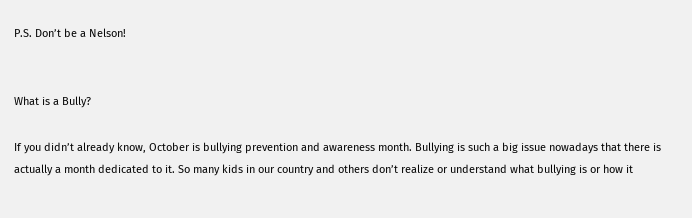P.S. Don’t be a Nelson!


What is a Bully?

If you didn’t already know, October is bullying prevention and awareness month. Bullying is such a big issue nowadays that there is actually a month dedicated to it. So many kids in our country and others don’t realize or understand what bullying is or how it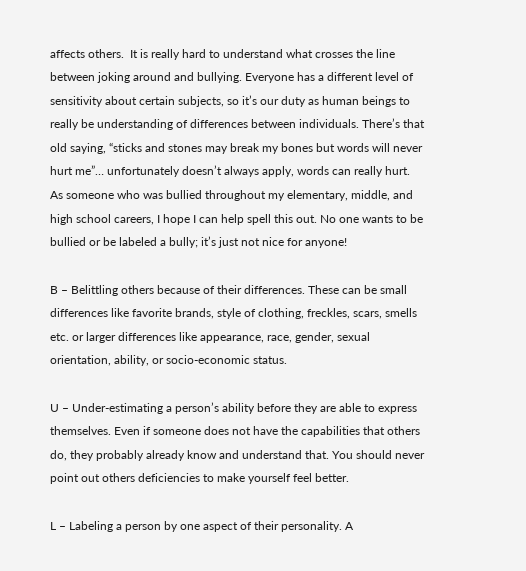affects others.  It is really hard to understand what crosses the line between joking around and bullying. Everyone has a different level of sensitivity about certain subjects, so it’s our duty as human beings to really be understanding of differences between individuals. There’s that old saying, “sticks and stones may break my bones but words will never hurt me”… unfortunately doesn’t always apply, words can really hurt. As someone who was bullied throughout my elementary, middle, and high school careers, I hope I can help spell this out. No one wants to be bullied or be labeled a bully; it’s just not nice for anyone!

B – Belittling others because of their differences. These can be small differences like favorite brands, style of clothing, freckles, scars, smells etc. or larger differences like appearance, race, gender, sexual orientation, ability, or socio-economic status.

U – Under-estimating a person’s ability before they are able to express themselves. Even if someone does not have the capabilities that others do, they probably already know and understand that. You should never point out others deficiencies to make yourself feel better.

L – Labeling a person by one aspect of their personality. A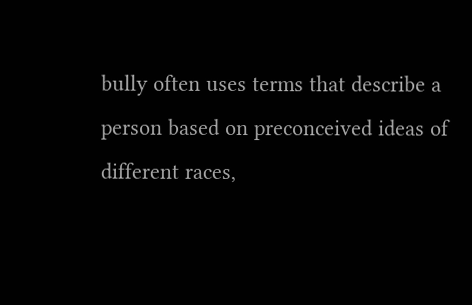bully often uses terms that describe a person based on preconceived ideas of different races,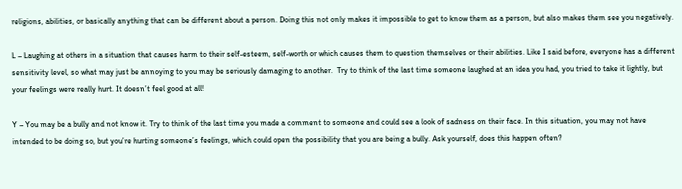religions, abilities, or basically anything that can be different about a person. Doing this not only makes it impossible to get to know them as a person, but also makes them see you negatively.

L – Laughing at others in a situation that causes harm to their self-esteem, self-worth or which causes them to question themselves or their abilities. Like I said before, everyone has a different sensitivity level, so what may just be annoying to you may be seriously damaging to another.  Try to think of the last time someone laughed at an idea you had, you tried to take it lightly, but your feelings were really hurt. It doesn’t feel good at all!

Y – You may be a bully and not know it. Try to think of the last time you made a comment to someone and could see a look of sadness on their face. In this situation, you may not have intended to be doing so, but you’re hurting someone’s feelings, which could open the possibility that you are being a bully. Ask yourself, does this happen often?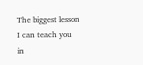The biggest lesson I can teach you in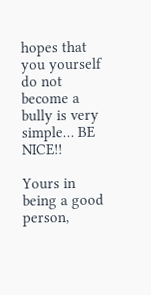hopes that you yourself do not become a bully is very simple… BE NICE!!

Yours in being a good person,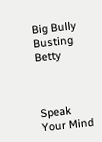Big Bully Busting Betty



Speak Your Mind